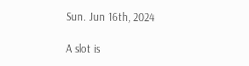Sun. Jun 16th, 2024

A slot is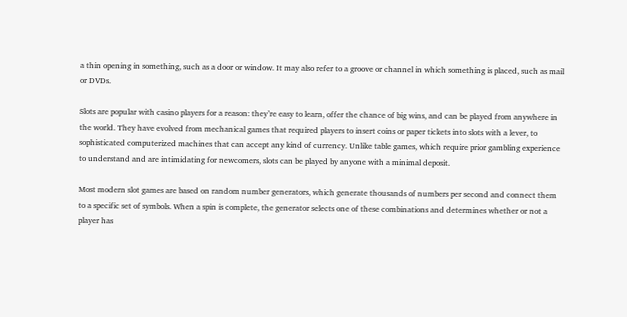a thin opening in something, such as a door or window. It may also refer to a groove or channel in which something is placed, such as mail or DVDs.

Slots are popular with casino players for a reason: they’re easy to learn, offer the chance of big wins, and can be played from anywhere in the world. They have evolved from mechanical games that required players to insert coins or paper tickets into slots with a lever, to sophisticated computerized machines that can accept any kind of currency. Unlike table games, which require prior gambling experience to understand and are intimidating for newcomers, slots can be played by anyone with a minimal deposit.

Most modern slot games are based on random number generators, which generate thousands of numbers per second and connect them to a specific set of symbols. When a spin is complete, the generator selects one of these combinations and determines whether or not a player has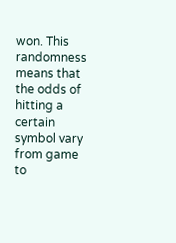won. This randomness means that the odds of hitting a certain symbol vary from game to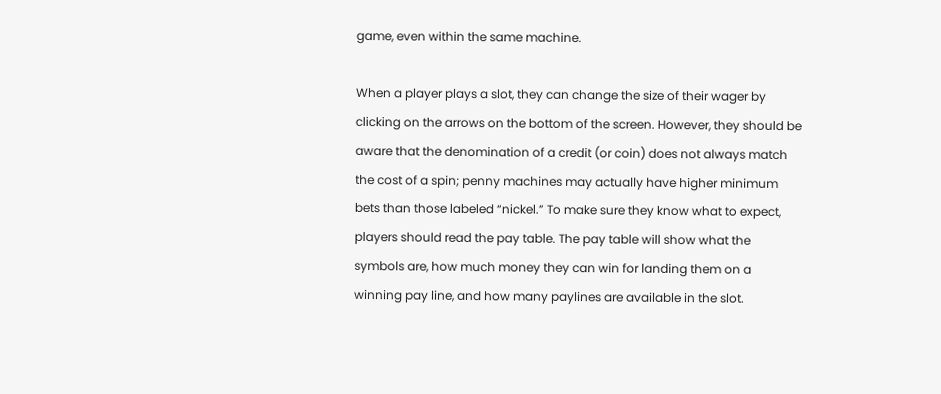game, even within the same machine.

When a player plays a slot, they can change the size of their wager by clicking on the arrows on the bottom of the screen. However, they should be aware that the denomination of a credit (or coin) does not always match the cost of a spin; penny machines may actually have higher minimum bets than those labeled “nickel.” To make sure they know what to expect, players should read the pay table. The pay table will show what the symbols are, how much money they can win for landing them on a winning pay line, and how many paylines are available in the slot.